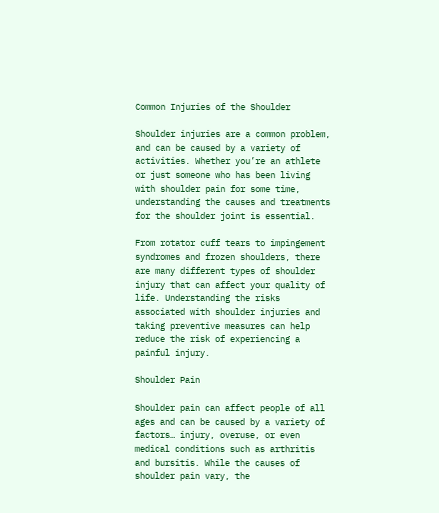Common Injuries of the Shoulder

Shoulder injuries are a common problem, and can be caused by a variety of activities. Whether you’re an athlete or just someone who has been living with shoulder pain for some time, understanding the causes and treatments for the shoulder joint is essential.

From rotator cuff tears to impingement syndromes and frozen shoulders, there are many different types of shoulder injury that can affect your quality of life. Understanding the risks associated with shoulder injuries and taking preventive measures can help reduce the risk of experiencing a painful injury.

Shoulder Pain

Shoulder pain can affect people of all ages and can be caused by a variety of factors… injury, overuse, or even medical conditions such as arthritis and bursitis. While the causes of shoulder pain vary, the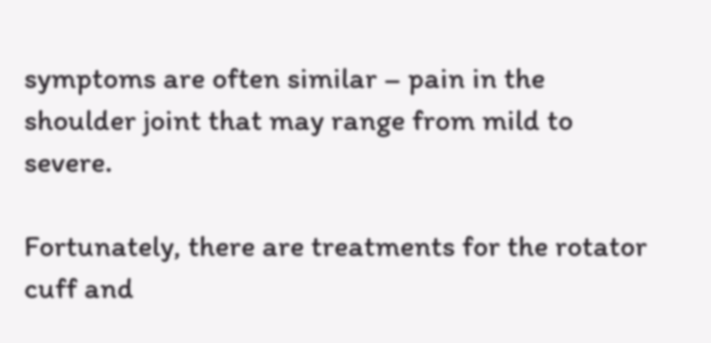symptoms are often similar – pain in the shoulder joint that may range from mild to severe.

Fortunately, there are treatments for the rotator cuff and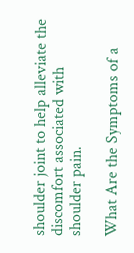shoulder joint to help alleviate the discomfort associated with shoulder pain.

What Are the Symptoms of a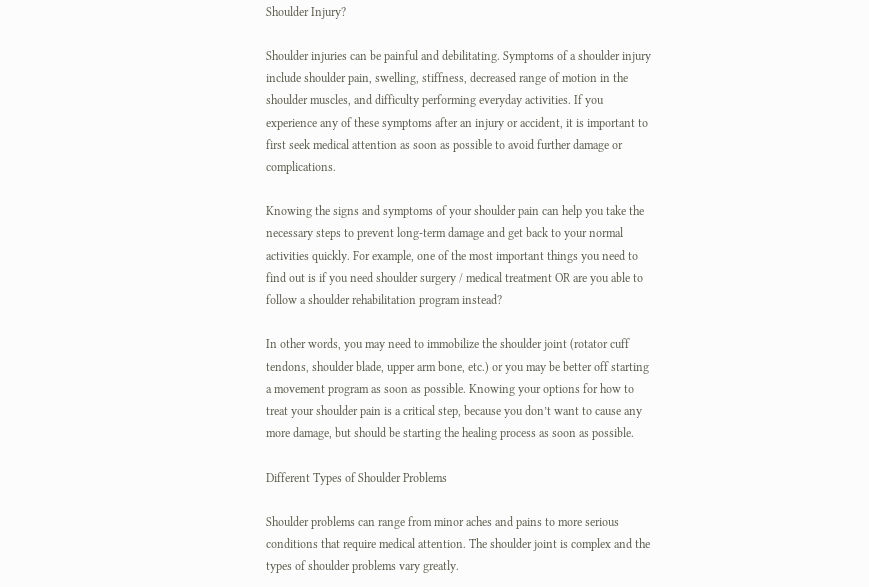Shoulder Injury?

Shoulder injuries can be painful and debilitating. Symptoms of a shoulder injury include shoulder pain, swelling, stiffness, decreased range of motion in the shoulder muscles, and difficulty performing everyday activities. If you experience any of these symptoms after an injury or accident, it is important to first seek medical attention as soon as possible to avoid further damage or complications.

Knowing the signs and symptoms of your shoulder pain can help you take the necessary steps to prevent long-term damage and get back to your normal activities quickly. For example, one of the most important things you need to find out is if you need shoulder surgery / medical treatment OR are you able to follow a shoulder rehabilitation program instead?

In other words, you may need to immobilize the shoulder joint (rotator cuff tendons, shoulder blade, upper arm bone, etc.) or you may be better off starting a movement program as soon as possible. Knowing your options for how to treat your shoulder pain is a critical step, because you don’t want to cause any more damage, but should be starting the healing process as soon as possible.

Different Types of Shoulder Problems

Shoulder problems can range from minor aches and pains to more serious conditions that require medical attention. The shoulder joint is complex and the types of shoulder problems vary greatly.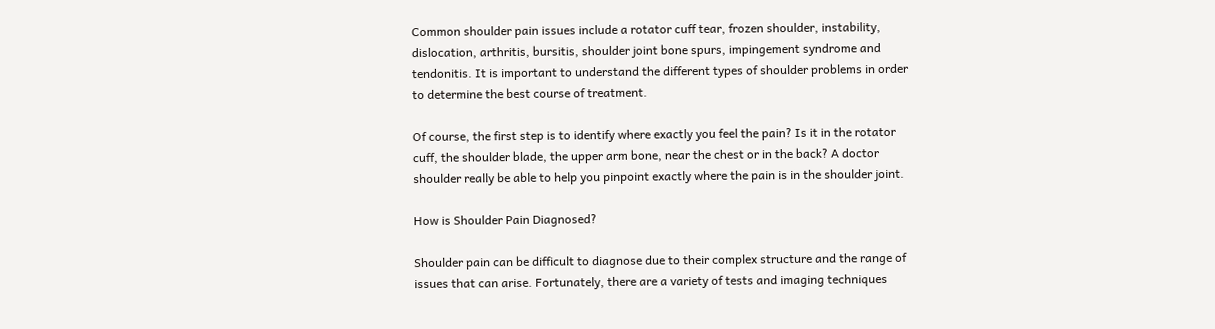Common shoulder pain issues include a rotator cuff tear, frozen shoulder, instability, dislocation, arthritis, bursitis, shoulder joint bone spurs, impingement syndrome and tendonitis. It is important to understand the different types of shoulder problems in order to determine the best course of treatment.

Of course, the first step is to identify where exactly you feel the pain? Is it in the rotator cuff, the shoulder blade, the upper arm bone, near the chest or in the back? A doctor shoulder really be able to help you pinpoint exactly where the pain is in the shoulder joint.

How is Shoulder Pain Diagnosed?

Shoulder pain can be difficult to diagnose due to their complex structure and the range of issues that can arise. Fortunately, there are a variety of tests and imaging techniques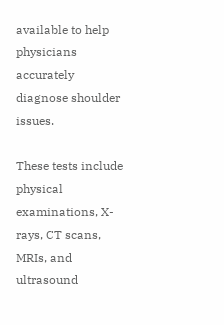available to help physicians accurately diagnose shoulder issues.

These tests include physical examinations, X-rays, CT scans, MRIs, and ultrasound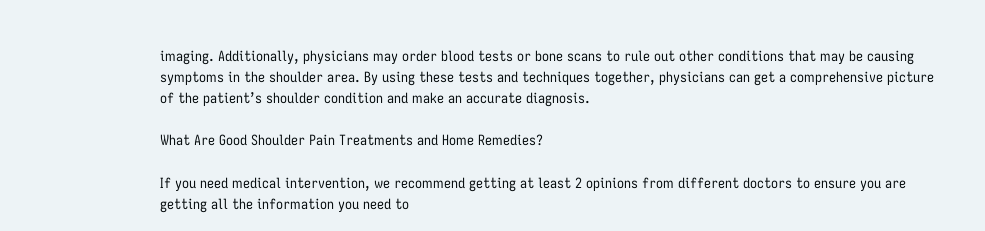imaging. Additionally, physicians may order blood tests or bone scans to rule out other conditions that may be causing symptoms in the shoulder area. By using these tests and techniques together, physicians can get a comprehensive picture of the patient’s shoulder condition and make an accurate diagnosis.

What Are Good Shoulder Pain Treatments and Home Remedies?

If you need medical intervention, we recommend getting at least 2 opinions from different doctors to ensure you are getting all the information you need to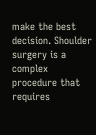make the best decision. Shoulder surgery is a complex procedure that requires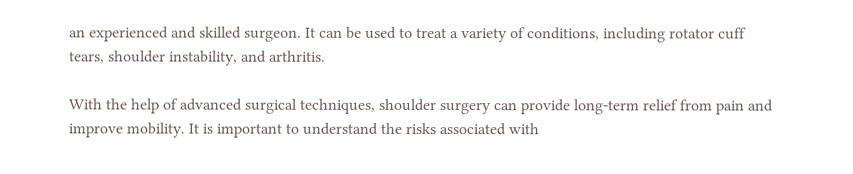an experienced and skilled surgeon. It can be used to treat a variety of conditions, including rotator cuff tears, shoulder instability, and arthritis.

With the help of advanced surgical techniques, shoulder surgery can provide long-term relief from pain and improve mobility. It is important to understand the risks associated with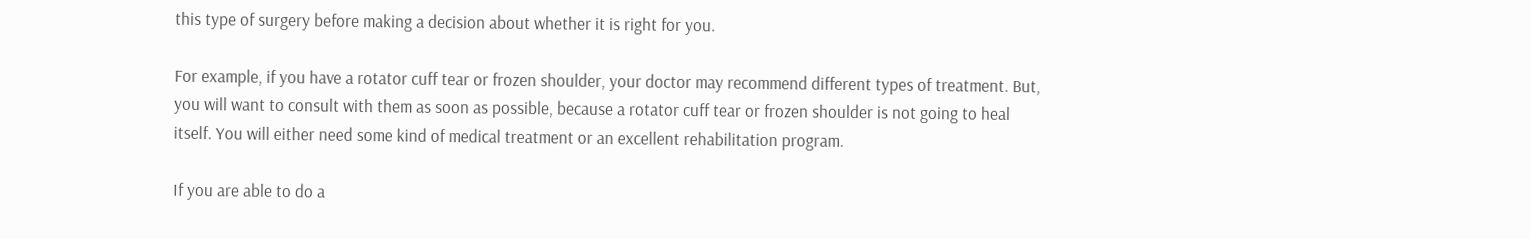this type of surgery before making a decision about whether it is right for you.

For example, if you have a rotator cuff tear or frozen shoulder, your doctor may recommend different types of treatment. But, you will want to consult with them as soon as possible, because a rotator cuff tear or frozen shoulder is not going to heal itself. You will either need some kind of medical treatment or an excellent rehabilitation program.

If you are able to do a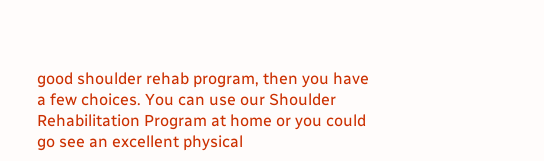good shoulder rehab program, then you have a few choices. You can use our Shoulder Rehabilitation Program at home or you could go see an excellent physical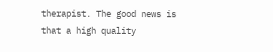therapist. The good news is that a high quality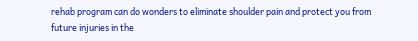rehab program can do wonders to eliminate shoulder pain and protect you from future injuries in the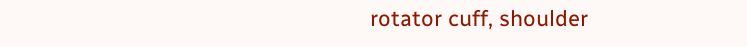rotator cuff, shoulder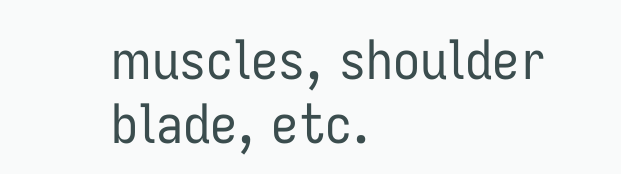muscles, shoulder blade, etc.